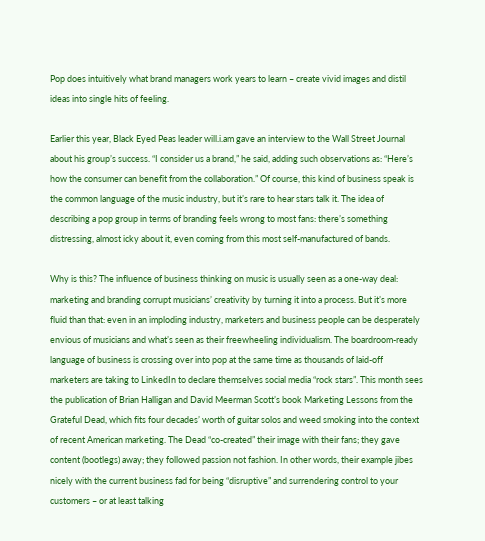Pop does intuitively what brand managers work years to learn – create vivid images and distil ideas into single hits of feeling.

Earlier this year, Black Eyed Peas leader will.i.am gave an interview to the Wall Street Journal about his group’s success. “I consider us a brand,” he said, adding such observations as: “Here’s how the consumer can benefit from the collaboration.” Of course, this kind of business speak is the common language of the music industry, but it’s rare to hear stars talk it. The idea of describing a pop group in terms of branding feels wrong to most fans: there’s something distressing, almost icky about it, even coming from this most self-manufactured of bands.

Why is this? The influence of business thinking on music is usually seen as a one-way deal: marketing and branding corrupt musicians’ creativity by turning it into a process. But it’s more fluid than that: even in an imploding industry, marketers and business people can be desperately envious of musicians and what’s seen as their freewheeling individualism. The boardroom-ready language of business is crossing over into pop at the same time as thousands of laid-off marketers are taking to LinkedIn to declare themselves social media “rock stars”. This month sees the publication of Brian Halligan and David Meerman Scott’s book Marketing Lessons from the Grateful Dead, which fits four decades’ worth of guitar solos and weed smoking into the context of recent American marketing. The Dead “co-created” their image with their fans; they gave content (bootlegs) away; they followed passion not fashion. In other words, their example jibes nicely with the current business fad for being “disruptive” and surrendering control to your customers – or at least talking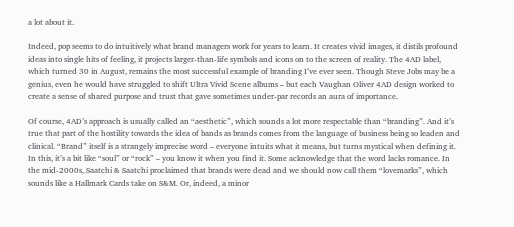a lot about it.

Indeed, pop seems to do intuitively what brand managers work for years to learn. It creates vivid images, it distils profound ideas into single hits of feeling, it projects larger-than-life symbols and icons on to the screen of reality. The 4AD label, which turned 30 in August, remains the most successful example of branding I’ve ever seen. Though Steve Jobs may be a genius, even he would have struggled to shift Ultra Vivid Scene albums – but each Vaughan Oliver 4AD design worked to create a sense of shared purpose and trust that gave sometimes under-par records an aura of importance.

Of course, 4AD’s approach is usually called an “aesthetic”, which sounds a lot more respectable than “branding”. And it’s true that part of the hostility towards the idea of bands as brands comes from the language of business being so leaden and clinical. “Brand” itself is a strangely imprecise word – everyone intuits what it means, but turns mystical when defining it. In this, it’s a bit like “soul” or “rock” – you know it when you find it. Some acknowledge that the word lacks romance. In the mid-2000s, Saatchi & Saatchi proclaimed that brands were dead and we should now call them “lovemarks”, which sounds like a Hallmark Cards take on S&M. Or, indeed, a minor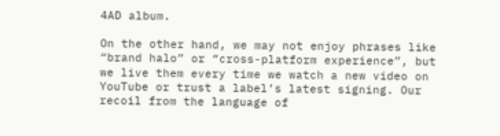4AD album.

On the other hand, we may not enjoy phrases like “brand halo” or “cross-platform experience”, but we live them every time we watch a new video on YouTube or trust a label’s latest signing. Our recoil from the language of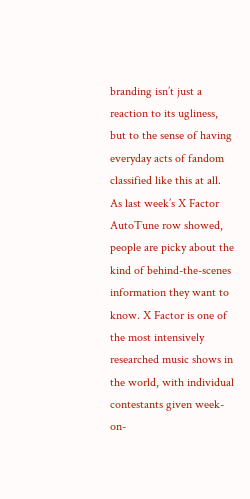branding isn’t just a reaction to its ugliness, but to the sense of having everyday acts of fandom classified like this at all. As last week’s X Factor AutoTune row showed, people are picky about the kind of behind-the-scenes information they want to know. X Factor is one of the most intensively researched music shows in the world, with individual contestants given week-on-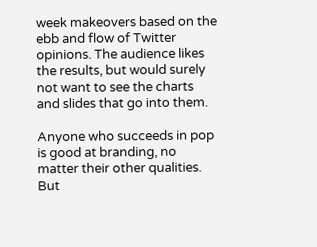week makeovers based on the ebb and flow of Twitter opinions. The audience likes the results, but would surely not want to see the charts and slides that go into them.

Anyone who succeeds in pop is good at branding, no matter their other qualities. But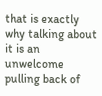that is exactly why talking about it is an unwelcome pulling back of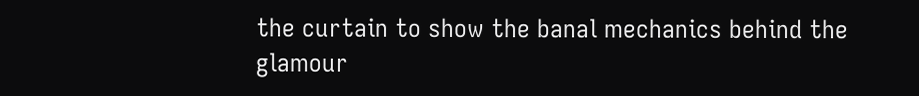the curtain to show the banal mechanics behind the glamour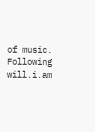of music. Following will.i.am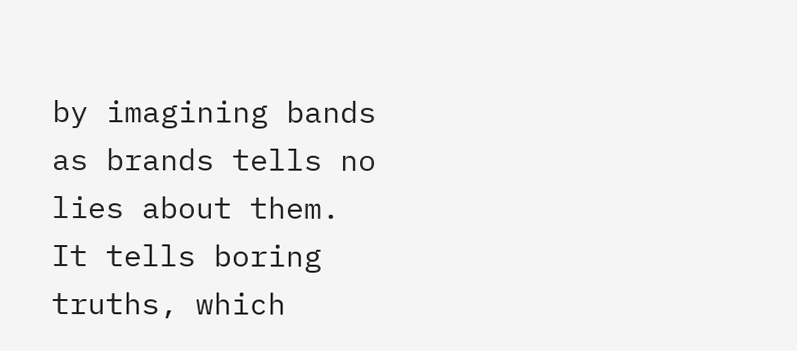by imagining bands as brands tells no lies about them. It tells boring truths, which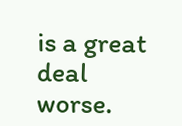is a great deal worse.